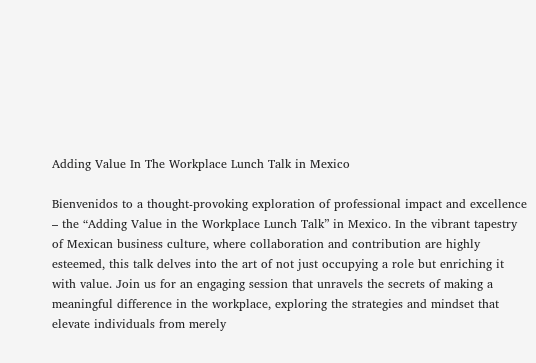Adding Value In The Workplace Lunch Talk in Mexico

Bienvenidos to a thought-provoking exploration of professional impact and excellence – the “Adding Value in the Workplace Lunch Talk” in Mexico. In the vibrant tapestry of Mexican business culture, where collaboration and contribution are highly esteemed, this talk delves into the art of not just occupying a role but enriching it with value. Join us for an engaging session that unravels the secrets of making a meaningful difference in the workplace, exploring the strategies and mindset that elevate individuals from merely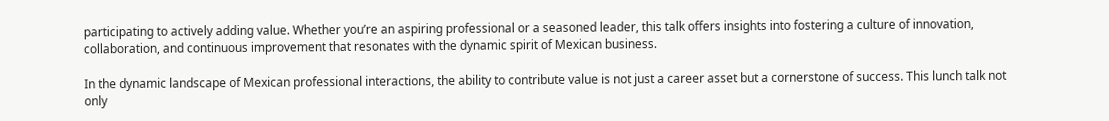participating to actively adding value. Whether you’re an aspiring professional or a seasoned leader, this talk offers insights into fostering a culture of innovation, collaboration, and continuous improvement that resonates with the dynamic spirit of Mexican business.

In the dynamic landscape of Mexican professional interactions, the ability to contribute value is not just a career asset but a cornerstone of success. This lunch talk not only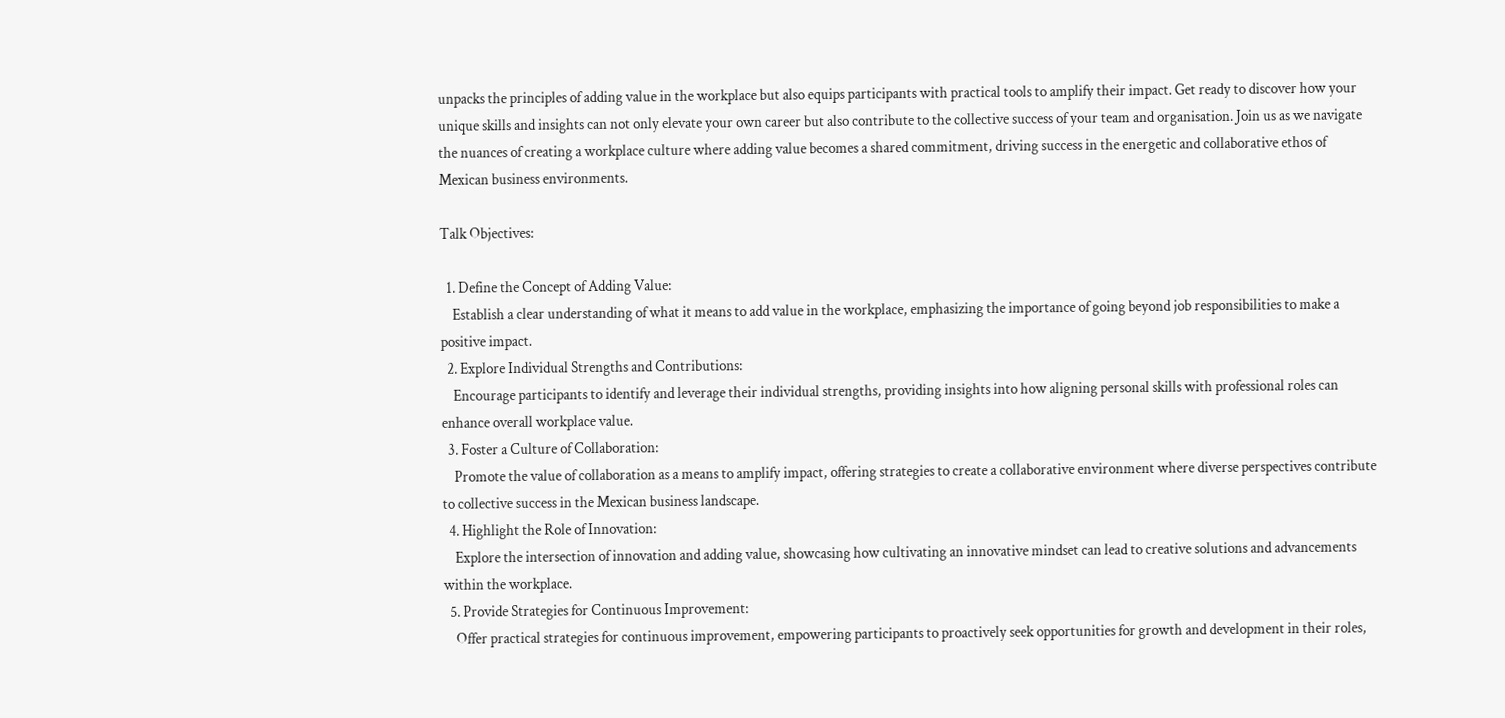unpacks the principles of adding value in the workplace but also equips participants with practical tools to amplify their impact. Get ready to discover how your unique skills and insights can not only elevate your own career but also contribute to the collective success of your team and organisation. Join us as we navigate the nuances of creating a workplace culture where adding value becomes a shared commitment, driving success in the energetic and collaborative ethos of Mexican business environments.

Talk Objectives:

  1. Define the Concept of Adding Value:
    Establish a clear understanding of what it means to add value in the workplace, emphasizing the importance of going beyond job responsibilities to make a positive impact.
  2. Explore Individual Strengths and Contributions:
    Encourage participants to identify and leverage their individual strengths, providing insights into how aligning personal skills with professional roles can enhance overall workplace value.
  3. Foster a Culture of Collaboration:
    Promote the value of collaboration as a means to amplify impact, offering strategies to create a collaborative environment where diverse perspectives contribute to collective success in the Mexican business landscape.
  4. Highlight the Role of Innovation:
    Explore the intersection of innovation and adding value, showcasing how cultivating an innovative mindset can lead to creative solutions and advancements within the workplace.
  5. Provide Strategies for Continuous Improvement:
    Offer practical strategies for continuous improvement, empowering participants to proactively seek opportunities for growth and development in their roles,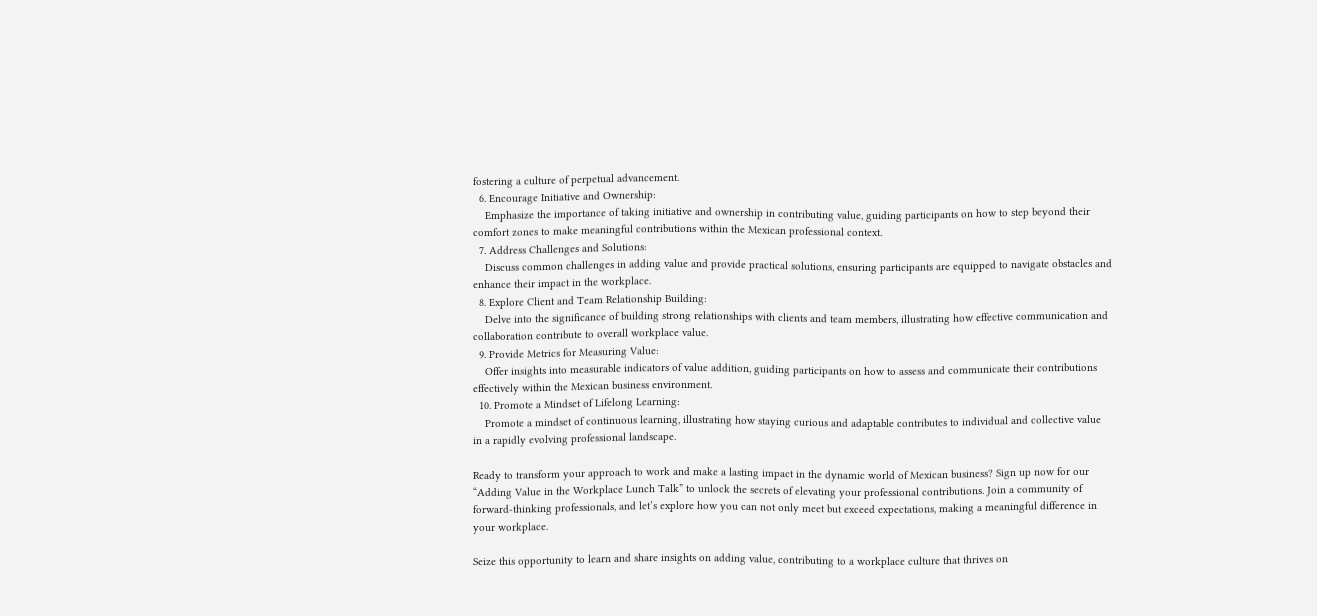fostering a culture of perpetual advancement.
  6. Encourage Initiative and Ownership:
    Emphasize the importance of taking initiative and ownership in contributing value, guiding participants on how to step beyond their comfort zones to make meaningful contributions within the Mexican professional context.
  7. Address Challenges and Solutions:
    Discuss common challenges in adding value and provide practical solutions, ensuring participants are equipped to navigate obstacles and enhance their impact in the workplace.
  8. Explore Client and Team Relationship Building:
    Delve into the significance of building strong relationships with clients and team members, illustrating how effective communication and collaboration contribute to overall workplace value.
  9. Provide Metrics for Measuring Value:
    Offer insights into measurable indicators of value addition, guiding participants on how to assess and communicate their contributions effectively within the Mexican business environment.
  10. Promote a Mindset of Lifelong Learning:
    Promote a mindset of continuous learning, illustrating how staying curious and adaptable contributes to individual and collective value in a rapidly evolving professional landscape.

Ready to transform your approach to work and make a lasting impact in the dynamic world of Mexican business? Sign up now for our “Adding Value in the Workplace Lunch Talk” to unlock the secrets of elevating your professional contributions. Join a community of forward-thinking professionals, and let’s explore how you can not only meet but exceed expectations, making a meaningful difference in your workplace.

Seize this opportunity to learn and share insights on adding value, contributing to a workplace culture that thrives on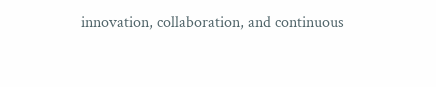innovation, collaboration, and continuous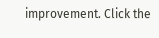improvement. Click the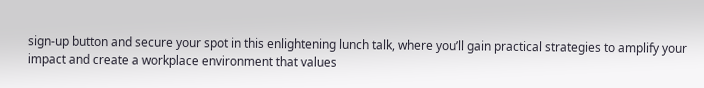sign-up button and secure your spot in this enlightening lunch talk, where you’ll gain practical strategies to amplify your impact and create a workplace environment that values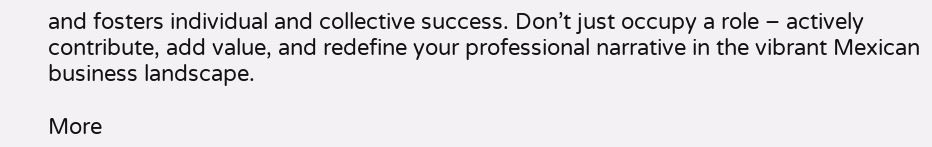and fosters individual and collective success. Don’t just occupy a role – actively contribute, add value, and redefine your professional narrative in the vibrant Mexican business landscape.

More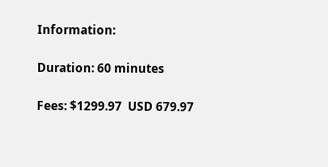Information:

Duration: 60 minutes

Fees: $1299.97  USD 679.97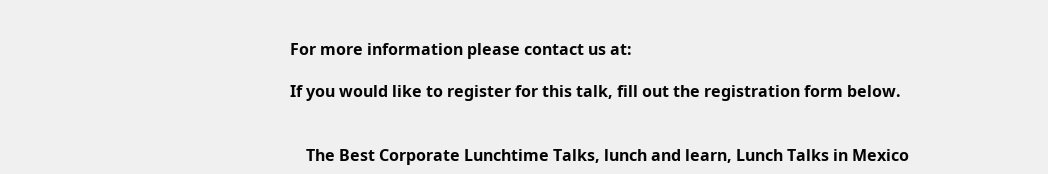For more information please contact us at:

If you would like to register for this talk, fill out the registration form below.


    The Best Corporate Lunchtime Talks, lunch and learn, Lunch Talks in Mexico